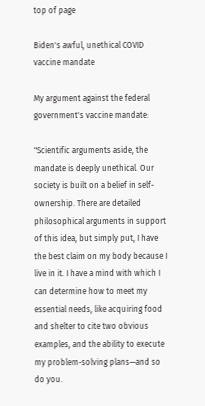top of page

Biden's awful, unethical COVID vaccine mandate

My argument against the federal government's vaccine mandate:

"Scientific arguments aside, the mandate is deeply unethical. Our society is built on a belief in self-ownership. There are detailed philosophical arguments in support of this idea, but simply put, I have the best claim on my body because I live in it. I have a mind with which I can determine how to meet my essential needs, like acquiring food and shelter to cite two obvious examples, and the ability to execute my problem-solving plans—and so do you.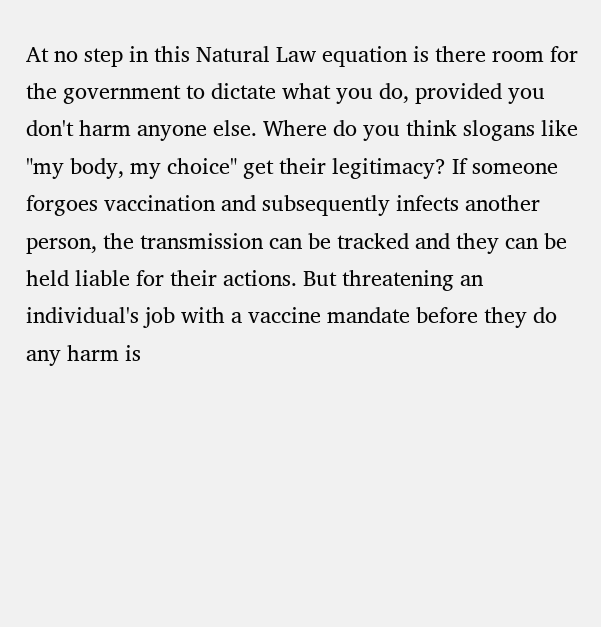At no step in this Natural Law equation is there room for the government to dictate what you do, provided you don't harm anyone else. Where do you think slogans like "my body, my choice" get their legitimacy? If someone forgoes vaccination and subsequently infects another person, the transmission can be tracked and they can be held liable for their actions. But threatening an individual's job with a vaccine mandate before they do any harm is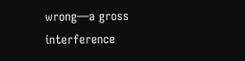wrong—a gross interference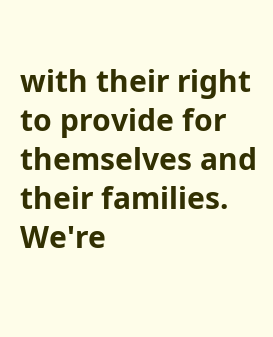with their right to provide for themselves and their families. We're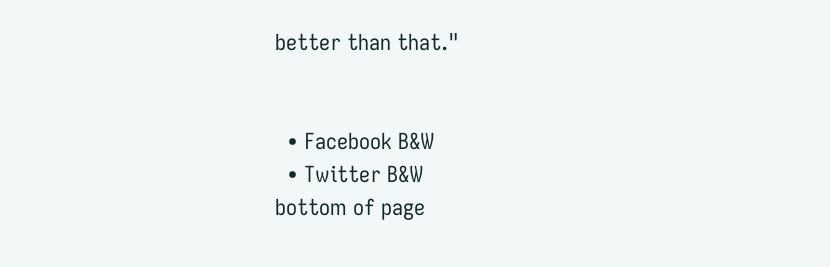better than that."


  • Facebook B&W
  • Twitter B&W
bottom of page